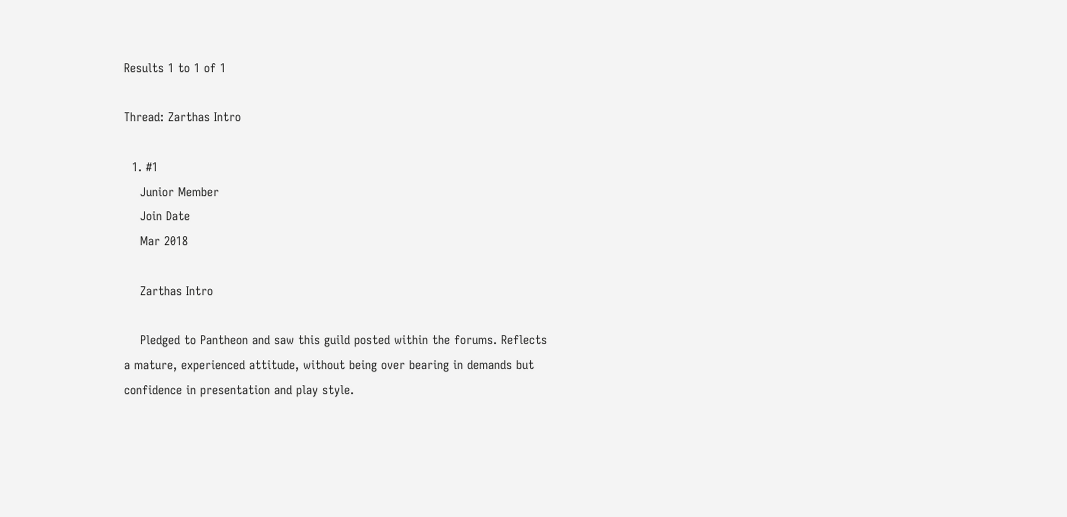Results 1 to 1 of 1

Thread: Zarthas Intro

  1. #1
    Junior Member
    Join Date
    Mar 2018

    Zarthas Intro

    Pledged to Pantheon and saw this guild posted within the forums. Reflects a mature, experienced attitude, without being over bearing in demands but confidence in presentation and play style.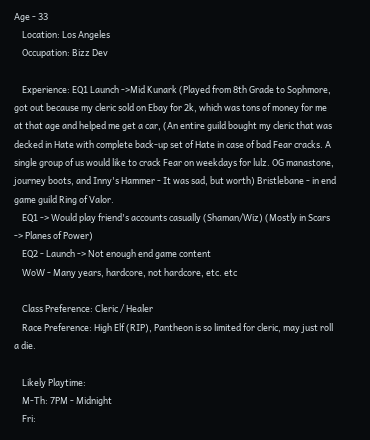Age - 33
    Location: Los Angeles
    Occupation: Bizz Dev

    Experience: EQ1 Launch ->Mid Kunark (Played from 8th Grade to Sophmore, got out because my cleric sold on Ebay for 2k, which was tons of money for me at that age and helped me get a car, (An entire guild bought my cleric that was decked in Hate with complete back-up set of Hate in case of bad Fear cracks. A single group of us would like to crack Fear on weekdays for lulz. OG manastone, journey boots, and Inny's Hammer - It was sad, but worth) Bristlebane - in end game guild Ring of Valor.
    EQ1 -> Would play friend's accounts casually (Shaman/Wiz) (Mostly in Scars -> Planes of Power)
    EQ2 - Launch -> Not enough end game content
    WoW - Many years, hardcore, not hardcore, etc. etc

    Class Preference: Cleric / Healer
    Race Preference: High Elf (RIP), Pantheon is so limited for cleric, may just roll a die.

    Likely Playtime:
    M-Th: 7PM - Midnight
    Fri: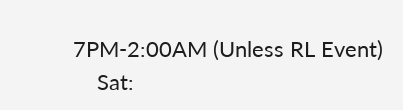7PM-2:00AM (Unless RL Event)
    Sat: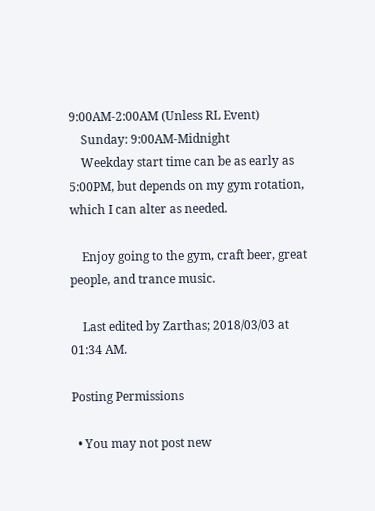9:00AM-2:00AM (Unless RL Event)
    Sunday: 9:00AM-Midnight
    Weekday start time can be as early as 5:00PM, but depends on my gym rotation, which I can alter as needed.

    Enjoy going to the gym, craft beer, great people, and trance music.

    Last edited by Zarthas; 2018/03/03 at 01:34 AM.

Posting Permissions

  • You may not post new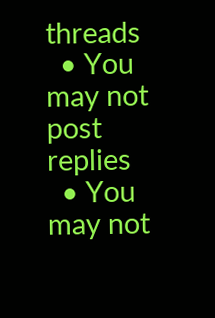threads
  • You may not post replies
  • You may not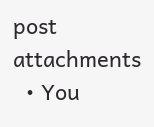post attachments
  • You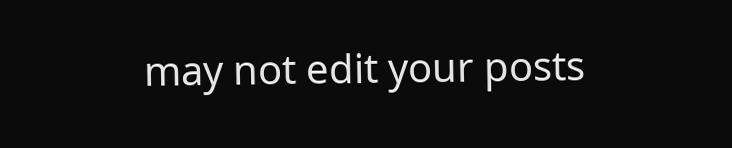may not edit your posts